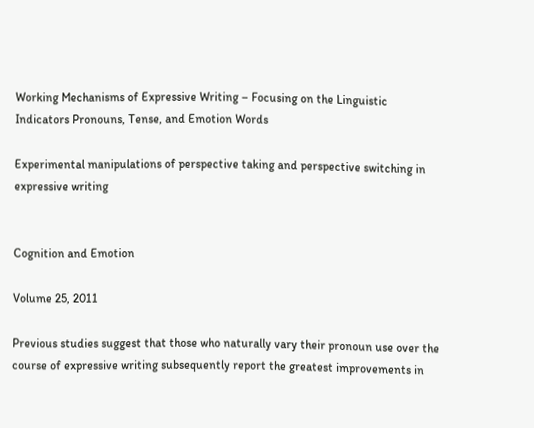Working Mechanisms of Expressive Writing – Focusing on the Linguistic Indicators Pronouns, Tense, and Emotion Words

Experimental manipulations of perspective taking and perspective switching in expressive writing


Cognition and Emotion

Volume 25, 2011

Previous studies suggest that those who naturally vary their pronoun use over the course of expressive writing subsequently report the greatest improvements in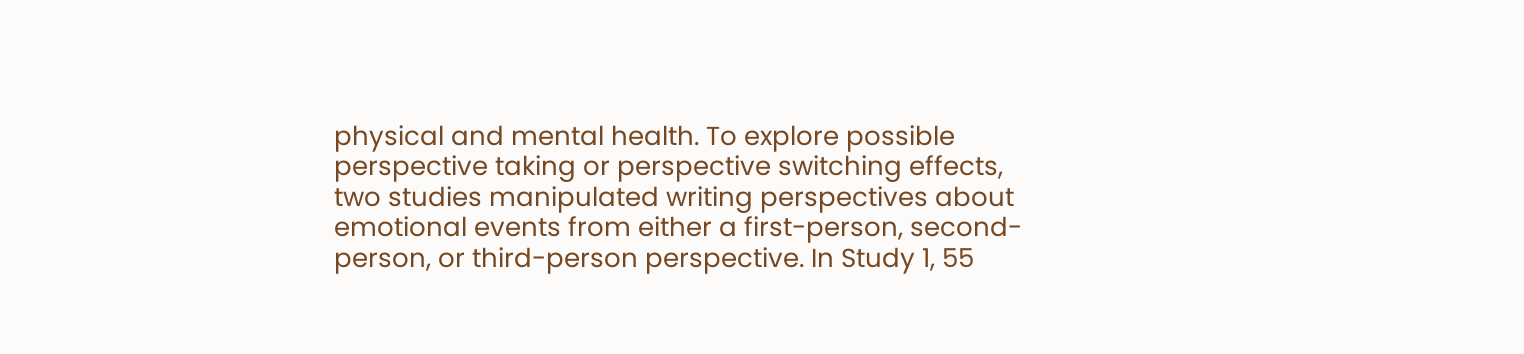physical and mental health. To explore possible perspective taking or perspective switching effects, two studies manipulated writing perspectives about emotional events from either a first-person, second-person, or third-person perspective. In Study 1, 55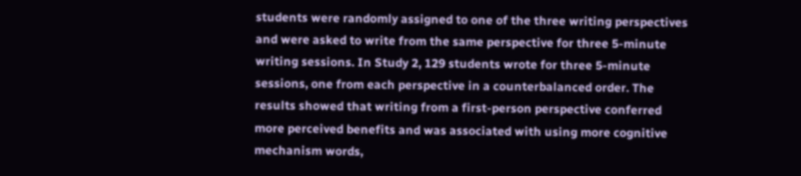students were randomly assigned to one of the three writing perspectives and were asked to write from the same perspective for three 5-minute writing sessions. In Study 2, 129 students wrote for three 5-minute sessions, one from each perspective in a counterbalanced order. The results showed that writing from a first-person perspective conferred more perceived benefits and was associated with using more cognitive mechanism words,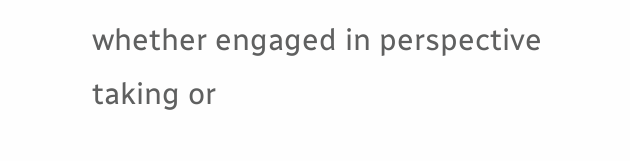whether engaged in perspective taking or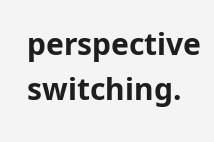perspective switching.